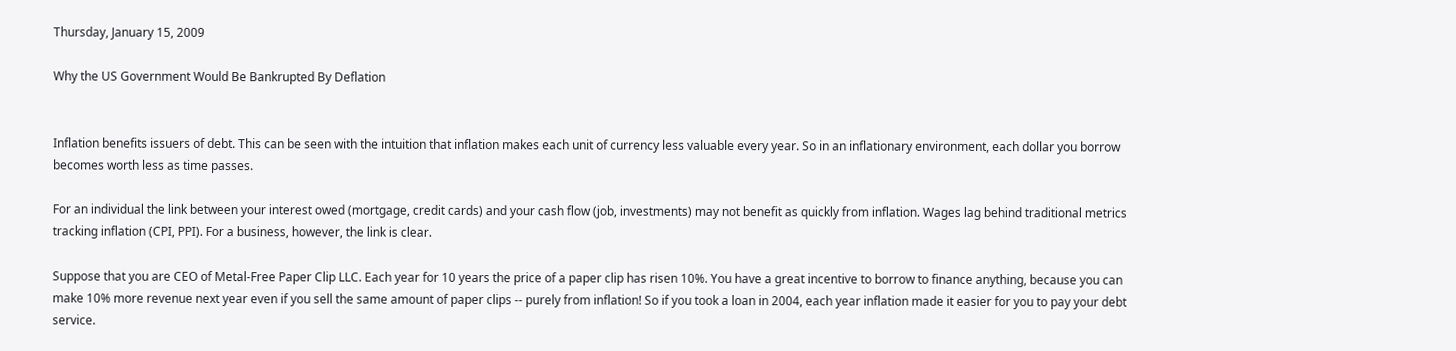Thursday, January 15, 2009

Why the US Government Would Be Bankrupted By Deflation


Inflation benefits issuers of debt. This can be seen with the intuition that inflation makes each unit of currency less valuable every year. So in an inflationary environment, each dollar you borrow becomes worth less as time passes.

For an individual the link between your interest owed (mortgage, credit cards) and your cash flow (job, investments) may not benefit as quickly from inflation. Wages lag behind traditional metrics tracking inflation (CPI, PPI). For a business, however, the link is clear.

Suppose that you are CEO of Metal-Free Paper Clip LLC. Each year for 10 years the price of a paper clip has risen 10%. You have a great incentive to borrow to finance anything, because you can make 10% more revenue next year even if you sell the same amount of paper clips -- purely from inflation! So if you took a loan in 2004, each year inflation made it easier for you to pay your debt service.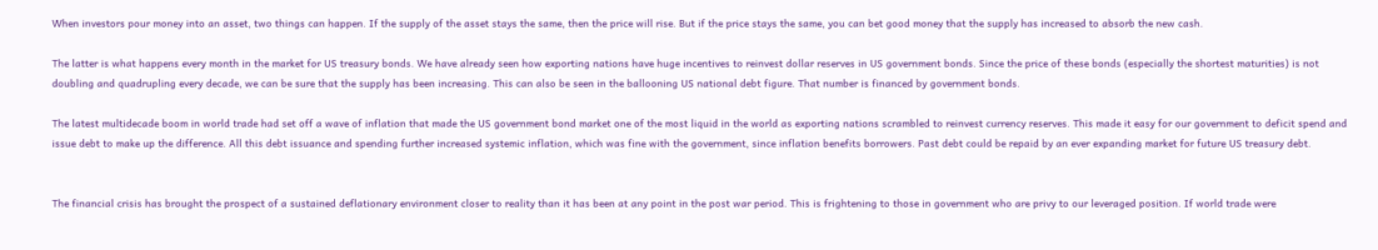When investors pour money into an asset, two things can happen. If the supply of the asset stays the same, then the price will rise. But if the price stays the same, you can bet good money that the supply has increased to absorb the new cash.

The latter is what happens every month in the market for US treasury bonds. We have already seen how exporting nations have huge incentives to reinvest dollar reserves in US government bonds. Since the price of these bonds (especially the shortest maturities) is not doubling and quadrupling every decade, we can be sure that the supply has been increasing. This can also be seen in the ballooning US national debt figure. That number is financed by government bonds.

The latest multidecade boom in world trade had set off a wave of inflation that made the US government bond market one of the most liquid in the world as exporting nations scrambled to reinvest currency reserves. This made it easy for our government to deficit spend and issue debt to make up the difference. All this debt issuance and spending further increased systemic inflation, which was fine with the government, since inflation benefits borrowers. Past debt could be repaid by an ever expanding market for future US treasury debt.


The financial crisis has brought the prospect of a sustained deflationary environment closer to reality than it has been at any point in the post war period. This is frightening to those in government who are privy to our leveraged position. If world trade were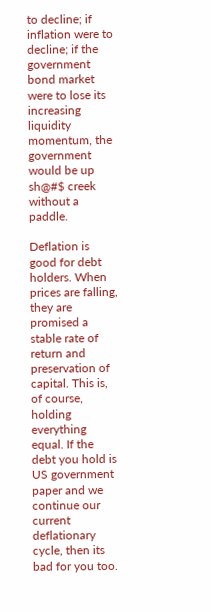to decline; if inflation were to decline; if the government bond market were to lose its increasing liquidity momentum, the government would be up sh@#$ creek without a paddle.

Deflation is good for debt holders. When prices are falling, they are promised a stable rate of return and preservation of capital. This is, of course, holding everything equal. If the debt you hold is US government paper and we continue our current deflationary cycle, then its bad for you too.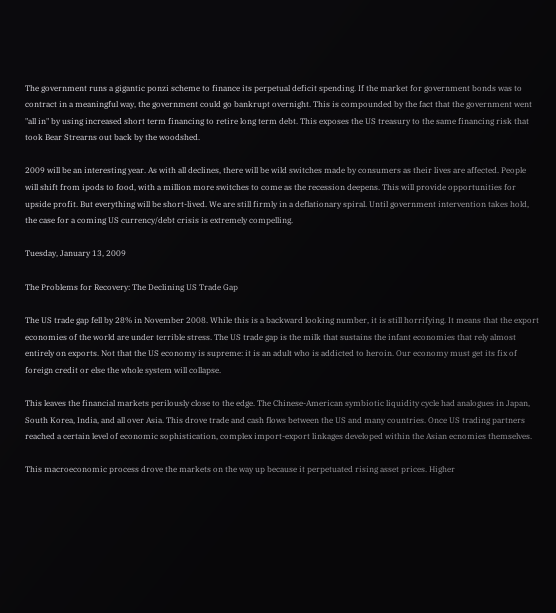The government runs a gigantic ponzi scheme to finance its perpetual deficit spending. If the market for government bonds was to contract in a meaningful way, the government could go bankrupt overnight. This is compounded by the fact that the government went "all in" by using increased short term financing to retire long term debt. This exposes the US treasury to the same financing risk that took Bear Strearns out back by the woodshed.

2009 will be an interesting year. As with all declines, there will be wild switches made by consumers as their lives are affected. People will shift from ipods to food, with a million more switches to come as the recession deepens. This will provide opportunities for upside profit. But everything will be short-lived. We are still firmly in a deflationary spiral. Until government intervention takes hold, the case for a coming US currency/debt crisis is extremely compelling.

Tuesday, January 13, 2009

The Problems for Recovery: The Declining US Trade Gap

The US trade gap fell by 28% in November 2008. While this is a backward looking number, it is still horrifying. It means that the export economies of the world are under terrible stress. The US trade gap is the milk that sustains the infant economies that rely almost entirely on exports. Not that the US economy is supreme: it is an adult who is addicted to heroin. Our economy must get its fix of foreign credit or else the whole system will collapse.

This leaves the financial markets perilously close to the edge. The Chinese-American symbiotic liquidity cycle had analogues in Japan, South Korea, India, and all over Asia. This drove trade and cash flows between the US and many countries. Once US trading partners reached a certain level of economic sophistication, complex import-export linkages developed within the Asian ecnomies themselves.

This macroeconomic process drove the markets on the way up because it perpetuated rising asset prices. Higher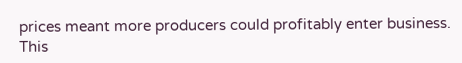prices meant more producers could profitably enter business. This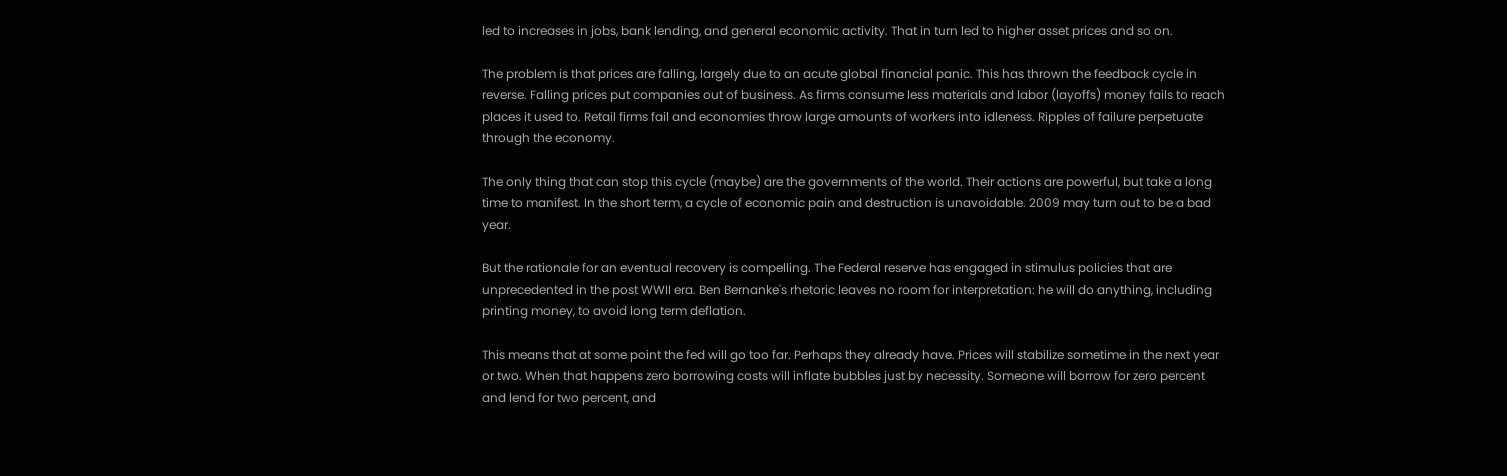led to increases in jobs, bank lending, and general economic activity. That in turn led to higher asset prices and so on.

The problem is that prices are falling, largely due to an acute global financial panic. This has thrown the feedback cycle in reverse. Falling prices put companies out of business. As firms consume less materials and labor (layoffs) money fails to reach places it used to. Retail firms fail and economies throw large amounts of workers into idleness. Ripples of failure perpetuate through the economy.

The only thing that can stop this cycle (maybe) are the governments of the world. Their actions are powerful, but take a long time to manifest. In the short term, a cycle of economic pain and destruction is unavoidable. 2009 may turn out to be a bad year.

But the rationale for an eventual recovery is compelling. The Federal reserve has engaged in stimulus policies that are unprecedented in the post WWII era. Ben Bernanke's rhetoric leaves no room for interpretation: he will do anything, including printing money, to avoid long term deflation.

This means that at some point the fed will go too far. Perhaps they already have. Prices will stabilize sometime in the next year or two. When that happens zero borrowing costs will inflate bubbles just by necessity. Someone will borrow for zero percent and lend for two percent, and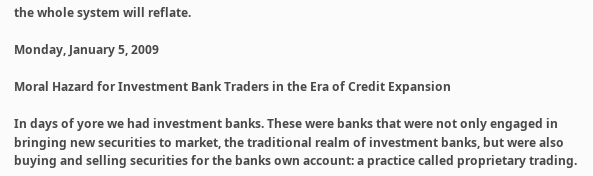the whole system will reflate.

Monday, January 5, 2009

Moral Hazard for Investment Bank Traders in the Era of Credit Expansion

In days of yore we had investment banks. These were banks that were not only engaged in bringing new securities to market, the traditional realm of investment banks, but were also buying and selling securities for the banks own account: a practice called proprietary trading.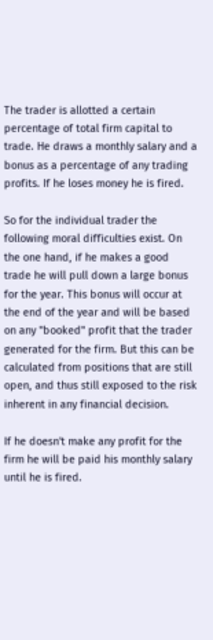The trader is allotted a certain percentage of total firm capital to trade. He draws a monthly salary and a bonus as a percentage of any trading profits. If he loses money he is fired.

So for the individual trader the following moral difficulties exist. On the one hand, if he makes a good trade he will pull down a large bonus for the year. This bonus will occur at the end of the year and will be based on any "booked" profit that the trader generated for the firm. But this can be calculated from positions that are still open, and thus still exposed to the risk inherent in any financial decision.

If he doesn't make any profit for the firm he will be paid his monthly salary until he is fired.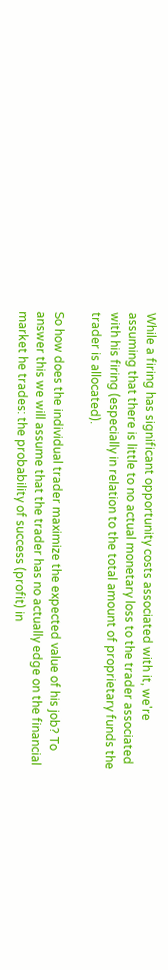While a firing has significant opportunity costs associated with it, we're assuming that there is little to no actual monetary loss to the trader associated with his firing (especially in relation to the total amount of proprietary funds the trader is allocated).

So how does the individual trader maximize the expected value of his job? To answer this we will assume that the trader has no actually edge on the financial market he trades: the probability of success (profit) in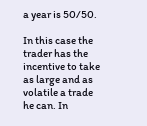a year is 50/50.

In this case the trader has the incentive to take as large and as volatile a trade he can. In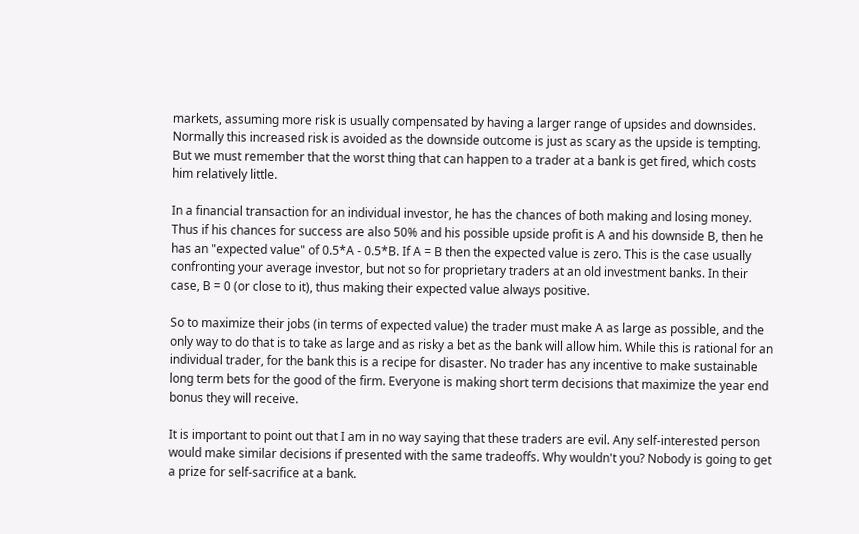markets, assuming more risk is usually compensated by having a larger range of upsides and downsides. Normally this increased risk is avoided as the downside outcome is just as scary as the upside is tempting. But we must remember that the worst thing that can happen to a trader at a bank is get fired, which costs him relatively little.

In a financial transaction for an individual investor, he has the chances of both making and losing money. Thus if his chances for success are also 50% and his possible upside profit is A and his downside B, then he has an "expected value" of 0.5*A - 0.5*B. If A = B then the expected value is zero. This is the case usually confronting your average investor, but not so for proprietary traders at an old investment banks. In their case, B = 0 (or close to it), thus making their expected value always positive.

So to maximize their jobs (in terms of expected value) the trader must make A as large as possible, and the only way to do that is to take as large and as risky a bet as the bank will allow him. While this is rational for an individual trader, for the bank this is a recipe for disaster. No trader has any incentive to make sustainable long term bets for the good of the firm. Everyone is making short term decisions that maximize the year end bonus they will receive.

It is important to point out that I am in no way saying that these traders are evil. Any self-interested person would make similar decisions if presented with the same tradeoffs. Why wouldn't you? Nobody is going to get a prize for self-sacrifice at a bank.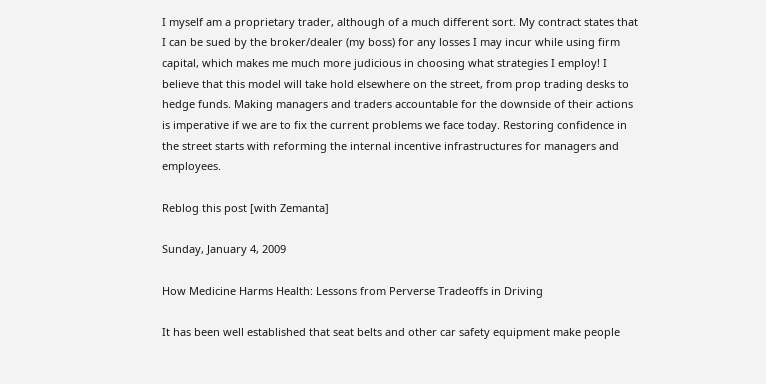I myself am a proprietary trader, although of a much different sort. My contract states that I can be sued by the broker/dealer (my boss) for any losses I may incur while using firm capital, which makes me much more judicious in choosing what strategies I employ! I believe that this model will take hold elsewhere on the street, from prop trading desks to hedge funds. Making managers and traders accountable for the downside of their actions is imperative if we are to fix the current problems we face today. Restoring confidence in the street starts with reforming the internal incentive infrastructures for managers and employees.

Reblog this post [with Zemanta]

Sunday, January 4, 2009

How Medicine Harms Health: Lessons from Perverse Tradeoffs in Driving

It has been well established that seat belts and other car safety equipment make people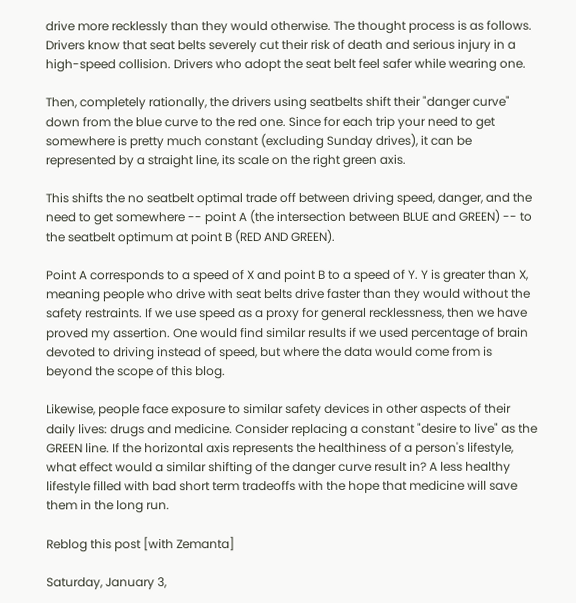drive more recklessly than they would otherwise. The thought process is as follows. Drivers know that seat belts severely cut their risk of death and serious injury in a high-speed collision. Drivers who adopt the seat belt feel safer while wearing one.

Then, completely rationally, the drivers using seatbelts shift their "danger curve" down from the blue curve to the red one. Since for each trip your need to get somewhere is pretty much constant (excluding Sunday drives), it can be represented by a straight line, its scale on the right green axis.

This shifts the no seatbelt optimal trade off between driving speed, danger, and the need to get somewhere -- point A (the intersection between BLUE and GREEN) -- to the seatbelt optimum at point B (RED AND GREEN).

Point A corresponds to a speed of X and point B to a speed of Y. Y is greater than X, meaning people who drive with seat belts drive faster than they would without the safety restraints. If we use speed as a proxy for general recklessness, then we have proved my assertion. One would find similar results if we used percentage of brain devoted to driving instead of speed, but where the data would come from is beyond the scope of this blog.

Likewise, people face exposure to similar safety devices in other aspects of their daily lives: drugs and medicine. Consider replacing a constant "desire to live" as the GREEN line. If the horizontal axis represents the healthiness of a person's lifestyle, what effect would a similar shifting of the danger curve result in? A less healthy lifestyle filled with bad short term tradeoffs with the hope that medicine will save them in the long run.

Reblog this post [with Zemanta]

Saturday, January 3,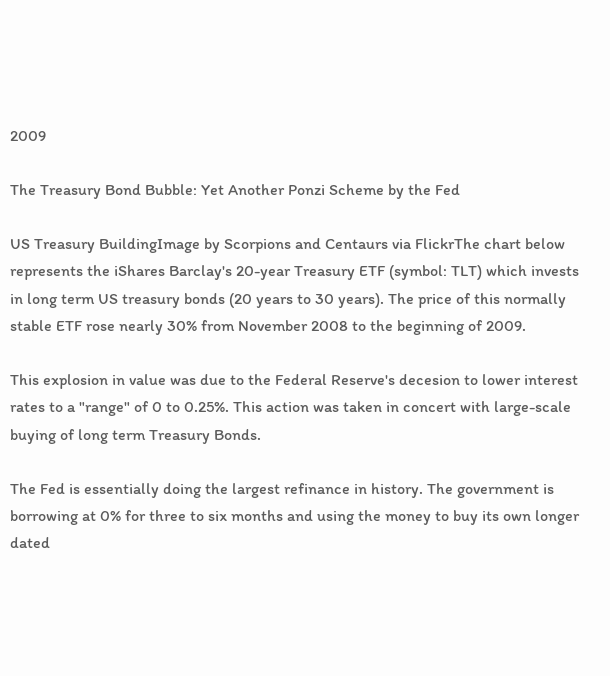2009

The Treasury Bond Bubble: Yet Another Ponzi Scheme by the Fed

US Treasury BuildingImage by Scorpions and Centaurs via FlickrThe chart below represents the iShares Barclay's 20-year Treasury ETF (symbol: TLT) which invests in long term US treasury bonds (20 years to 30 years). The price of this normally stable ETF rose nearly 30% from November 2008 to the beginning of 2009.

This explosion in value was due to the Federal Reserve's decesion to lower interest rates to a "range" of 0 to 0.25%. This action was taken in concert with large-scale buying of long term Treasury Bonds.

The Fed is essentially doing the largest refinance in history. The government is borrowing at 0% for three to six months and using the money to buy its own longer dated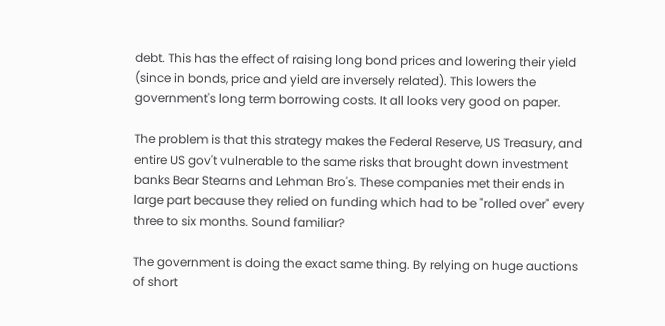debt. This has the effect of raising long bond prices and lowering their yield (since in bonds, price and yield are inversely related). This lowers the government's long term borrowing costs. It all looks very good on paper.

The problem is that this strategy makes the Federal Reserve, US Treasury, and entire US gov't vulnerable to the same risks that brought down investment banks Bear Stearns and Lehman Bro's. These companies met their ends in large part because they relied on funding which had to be "rolled over" every three to six months. Sound familiar?

The government is doing the exact same thing. By relying on huge auctions of short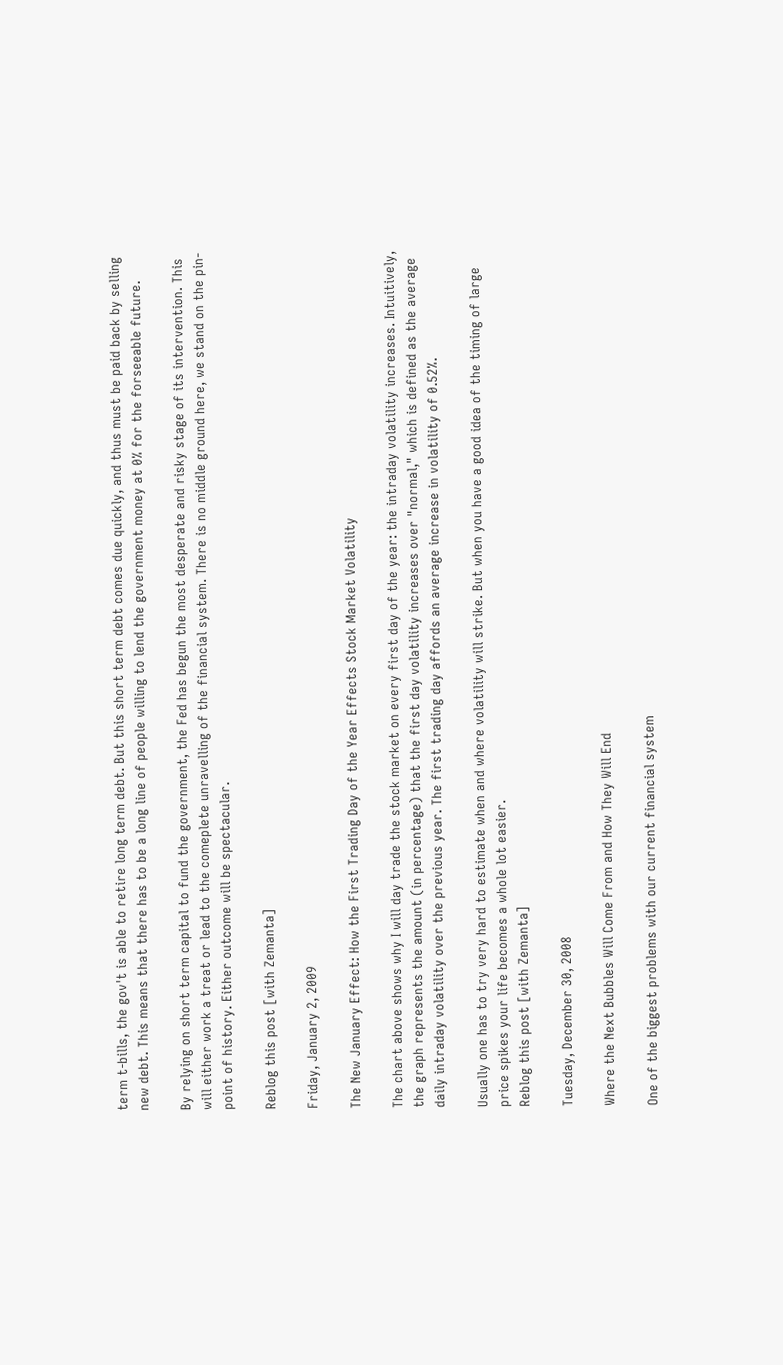term t-bills, the gov't is able to retire long term debt. But this short term debt comes due quickly, and thus must be paid back by selling new debt. This means that there has to be a long line of people willing to lend the government money at 0% for the forseeable future.

By relying on short term capital to fund the government, the Fed has begun the most desperate and risky stage of its intervention. This will either work a treat or lead to the comeplete unravelling of the financial system. There is no middle ground here, we stand on the pin-point of history. Either outcome will be spectacular.

Reblog this post [with Zemanta]

Friday, January 2, 2009

The New January Effect: How the First Trading Day of the Year Effects Stock Market Volatility

The chart above shows why I will day trade the stock market on every first day of the year: the intraday volatility increases. Intuitively, the graph represents the amount (in percentage) that the first day volatility increases over "normal," which is defined as the average daily intraday volatility over the previous year. The first trading day affords an average increase in volatility of 0.52%.

Usually one has to try very hard to estimate when and where volatility will strike. But when you have a good idea of the timing of large price spikes your life becomes a whole lot easier.
Reblog this post [with Zemanta]

Tuesday, December 30, 2008

Where the Next Bubbles Will Come From and How They Will End

One of the biggest problems with our current financial system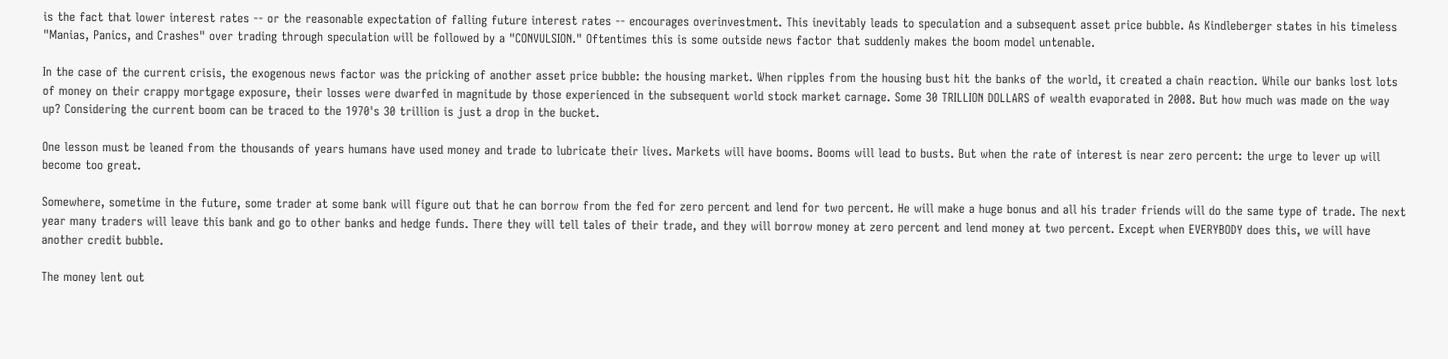is the fact that lower interest rates -- or the reasonable expectation of falling future interest rates -- encourages overinvestment. This inevitably leads to speculation and a subsequent asset price bubble. As Kindleberger states in his timeless "Manias, Panics, and Crashes" over trading through speculation will be followed by a "CONVULSION." Oftentimes this is some outside news factor that suddenly makes the boom model untenable.

In the case of the current crisis, the exogenous news factor was the pricking of another asset price bubble: the housing market. When ripples from the housing bust hit the banks of the world, it created a chain reaction. While our banks lost lots of money on their crappy mortgage exposure, their losses were dwarfed in magnitude by those experienced in the subsequent world stock market carnage. Some 30 TRILLION DOLLARS of wealth evaporated in 2008. But how much was made on the way up? Considering the current boom can be traced to the 1970's 30 trillion is just a drop in the bucket.

One lesson must be leaned from the thousands of years humans have used money and trade to lubricate their lives. Markets will have booms. Booms will lead to busts. But when the rate of interest is near zero percent: the urge to lever up will become too great.

Somewhere, sometime in the future, some trader at some bank will figure out that he can borrow from the fed for zero percent and lend for two percent. He will make a huge bonus and all his trader friends will do the same type of trade. The next year many traders will leave this bank and go to other banks and hedge funds. There they will tell tales of their trade, and they will borrow money at zero percent and lend money at two percent. Except when EVERYBODY does this, we will have another credit bubble.

The money lent out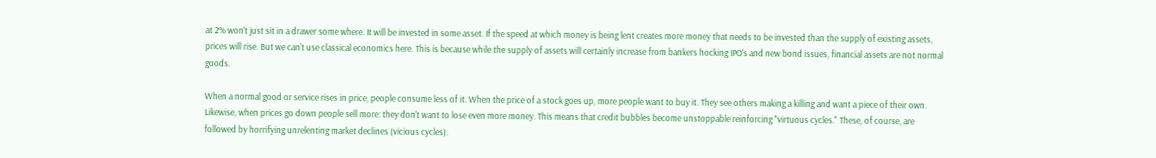at 2% won't just sit in a drawer some where. It will be invested in some asset. If the speed at which money is being lent creates more money that needs to be invested than the supply of existing assets, prices will rise. But we can't use classical economics here. This is because while the supply of assets will certainly increase from bankers hocking IPO's and new bond issues, financial assets are not normal goods.

When a normal good or service rises in price, people consume less of it. When the price of a stock goes up, more people want to buy it. They see others making a killing and want a piece of their own. Likewise, when prices go down people sell more: they don't want to lose even more money. This means that credit bubbles become unstoppable reinforcing "virtuous cycles." These, of course, are followed by horrifying unrelenting market declines (vicious cycles).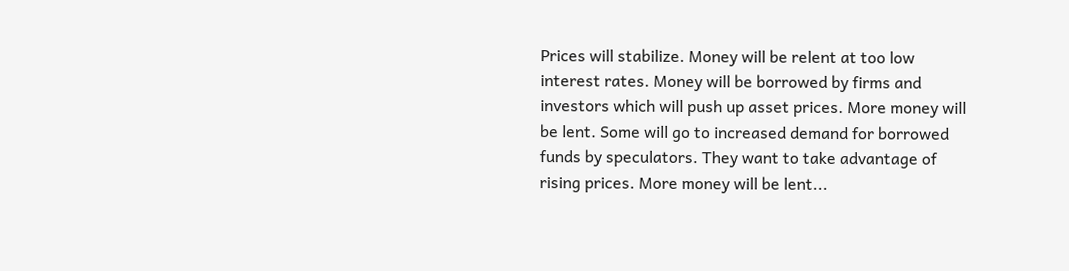Prices will stabilize. Money will be relent at too low interest rates. Money will be borrowed by firms and investors which will push up asset prices. More money will be lent. Some will go to increased demand for borrowed funds by speculators. They want to take advantage of rising prices. More money will be lent...